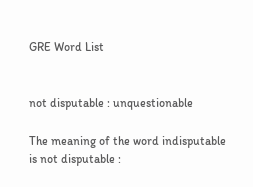GRE Word List


not disputable : unquestionable

The meaning of the word indisputable is not disputable :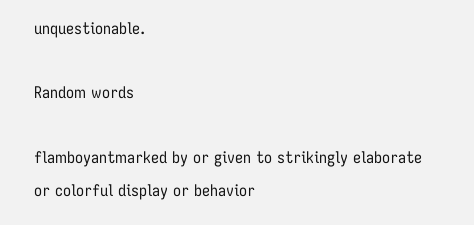unquestionable.

Random words

flamboyantmarked by or given to strikingly elaborate or colorful display or behavior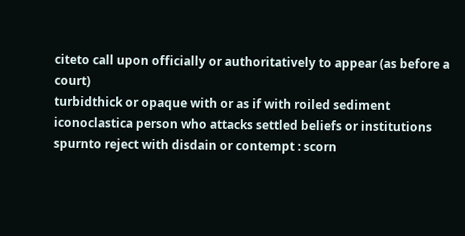citeto call upon officially or authoritatively to appear (as before a court)
turbidthick or opaque with or as if with roiled sediment
iconoclastica person who attacks settled beliefs or institutions
spurnto reject with disdain or contempt : scorn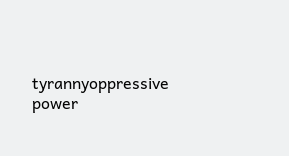tyrannyoppressive power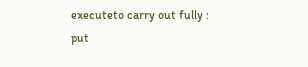executeto carry out fully : put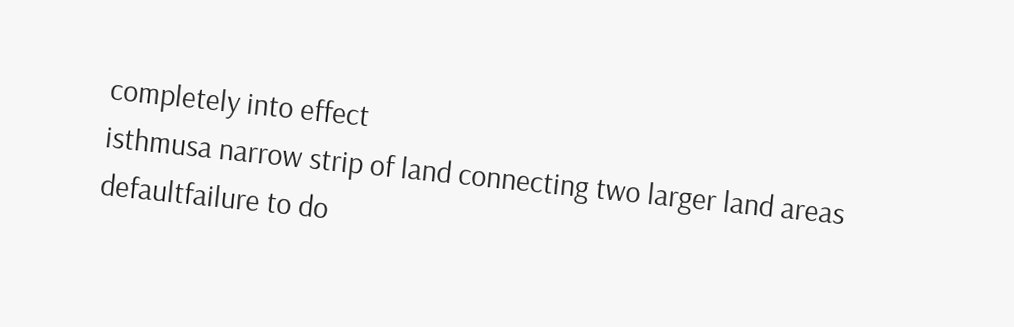completely into effect
isthmusa narrow strip of land connecting two larger land areas
defaultfailure to do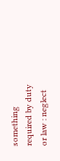something required by duty or law : neglect